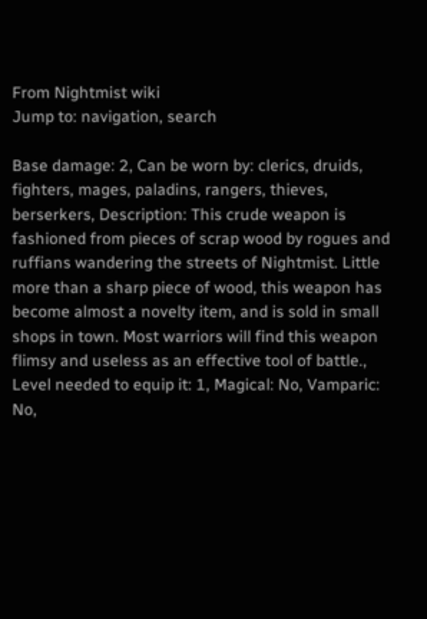From Nightmist wiki
Jump to: navigation, search

Base damage: 2, Can be worn by: clerics, druids, fighters, mages, paladins, rangers, thieves, berserkers, Description: This crude weapon is fashioned from pieces of scrap wood by rogues and ruffians wandering the streets of Nightmist. Little more than a sharp piece of wood, this weapon has become almost a novelty item, and is sold in small shops in town. Most warriors will find this weapon flimsy and useless as an effective tool of battle., Level needed to equip it: 1, Magical: No, Vamparic: No,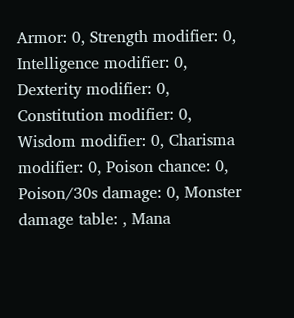Armor: 0, Strength modifier: 0, Intelligence modifier: 0, Dexterity modifier: 0, Constitution modifier: 0, Wisdom modifier: 0, Charisma modifier: 0, Poison chance: 0, Poison/30s damage: 0, Monster damage table: , Mana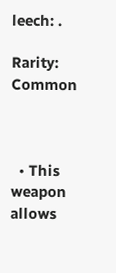leech: .

Rarity: Common



  • This weapon allows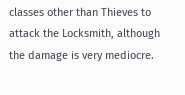classes other than Thieves to attack the Locksmith, although the damage is very mediocre.